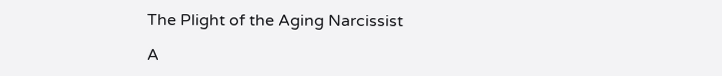The Plight of the Aging Narcissist

A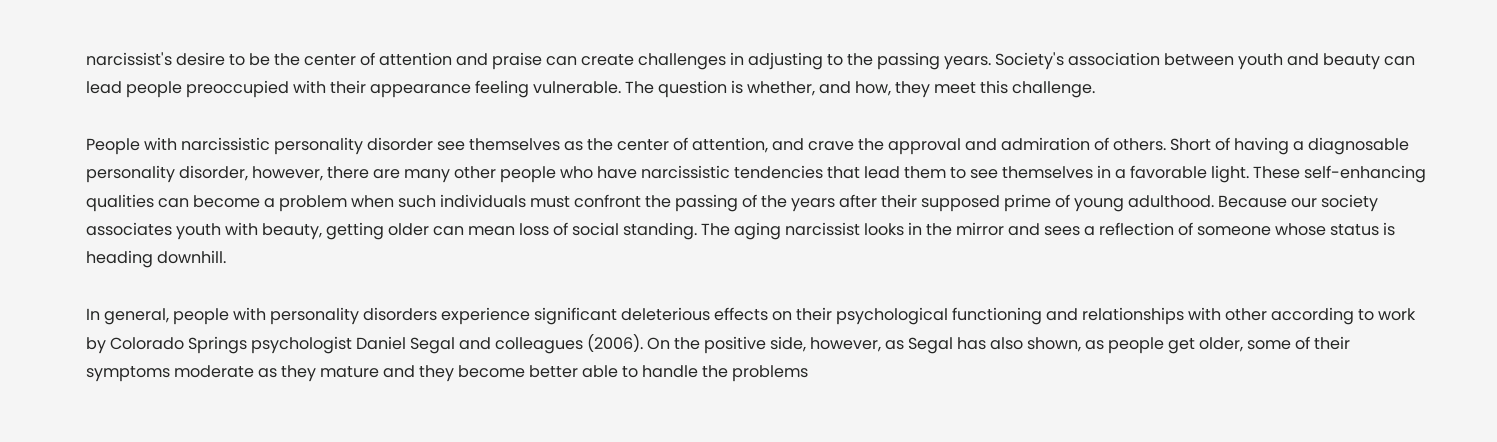narcissist's desire to be the center of attention and praise can create challenges in adjusting to the passing years. Society's association between youth and beauty can lead people preoccupied with their appearance feeling vulnerable. The question is whether, and how, they meet this challenge.

People with narcissistic personality disorder see themselves as the center of attention, and crave the approval and admiration of others. Short of having a diagnosable personality disorder, however, there are many other people who have narcissistic tendencies that lead them to see themselves in a favorable light. These self-enhancing qualities can become a problem when such individuals must confront the passing of the years after their supposed prime of young adulthood. Because our society associates youth with beauty, getting older can mean loss of social standing. The aging narcissist looks in the mirror and sees a reflection of someone whose status is heading downhill.

In general, people with personality disorders experience significant deleterious effects on their psychological functioning and relationships with other according to work by Colorado Springs psychologist Daniel Segal and colleagues (2006). On the positive side, however, as Segal has also shown, as people get older, some of their symptoms moderate as they mature and they become better able to handle the problems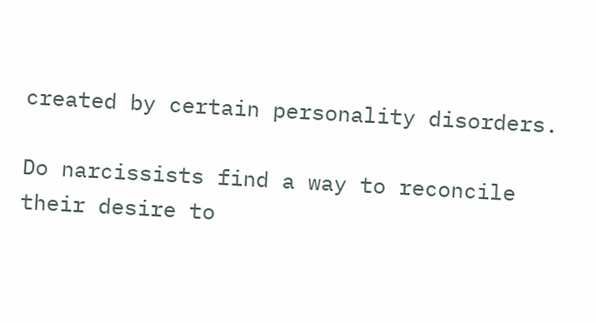created by certain personality disorders.

Do narcissists find a way to reconcile their desire to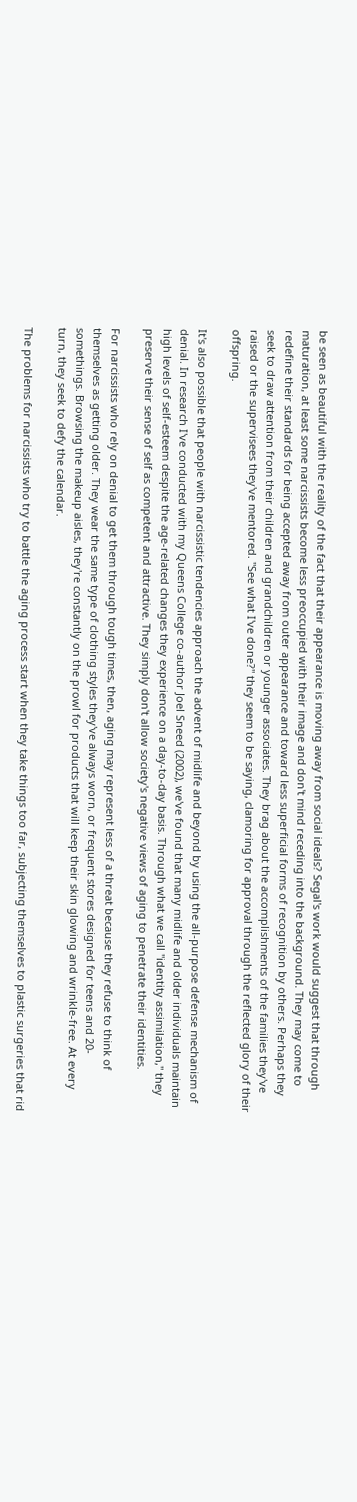be seen as beautiful with the reality of the fact that their appearance is moving away from social ideals? Segal's work would suggest that through maturation, at least some narcissists become less preoccupied with their image and don't mind receding into the background. They may come to redefine their standards for being accepted away from outer appearance and toward less superficial forms of recognition by others. Perhaps they seek to draw attention from their children and grandchildren or younger associates. They brag about the accomplishments of the families they've raised or the supervisees they've mentored. "See what I've done?" they seem to be saying, clamoring for approval through the reflected glory of their offspring.

It's also possible that people with narcissistic tendencies approach the advent of midlife and beyond by using the all-purpose defense mechanism of denial. In research I've conducted with my Queens College co-author Joel Sneed (2002), we've found that many midlife and older individuals maintain high levels of self-esteem despite the age-related changes they experience on a day-to-day basis. Through what we call "identity assimilation," they preserve their sense of self as competent and attractive. They simply don't allow society's negative views of aging to penetrate their identities.

For narcissists who rely on denial to get them through tough times, then, aging may represent less of a threat because they refuse to think of themselves as getting older. They wear the same type of clothing styles they've always worn, or frequent stores designed for teens and 20-somethings. Browsing the makeup aisles, they're constantly on the prowl for products that will keep their skin glowing and wrinkle-free. At every turn, they seek to defy the calendar.

The problems for narcissists who try to battle the aging process start when they take things too far, subjecting themselves to plastic surgeries that rid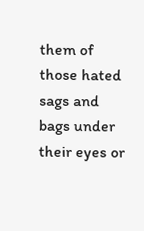them of those hated sags and bags under their eyes or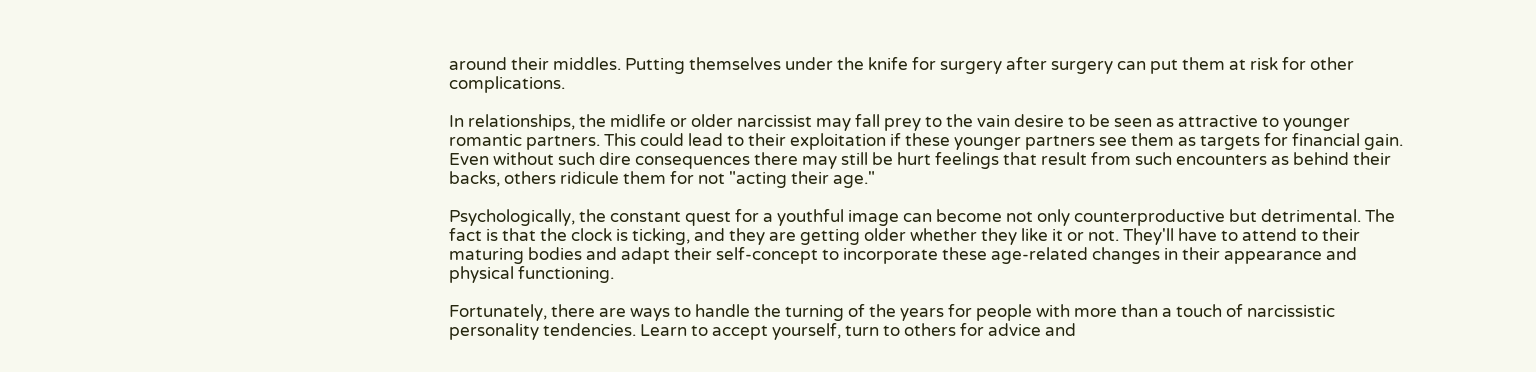around their middles. Putting themselves under the knife for surgery after surgery can put them at risk for other complications.

In relationships, the midlife or older narcissist may fall prey to the vain desire to be seen as attractive to younger romantic partners. This could lead to their exploitation if these younger partners see them as targets for financial gain. Even without such dire consequences there may still be hurt feelings that result from such encounters as behind their backs, others ridicule them for not "acting their age."

Psychologically, the constant quest for a youthful image can become not only counterproductive but detrimental. The fact is that the clock is ticking, and they are getting older whether they like it or not. They'll have to attend to their maturing bodies and adapt their self-concept to incorporate these age-related changes in their appearance and physical functioning.

Fortunately, there are ways to handle the turning of the years for people with more than a touch of narcissistic personality tendencies. Learn to accept yourself, turn to others for advice and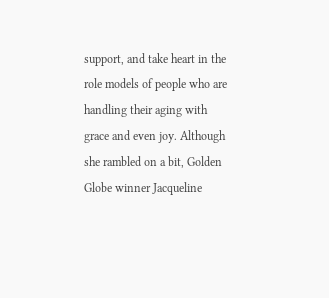support, and take heart in the role models of people who are handling their aging with grace and even joy. Although she rambled on a bit, Golden Globe winner Jacqueline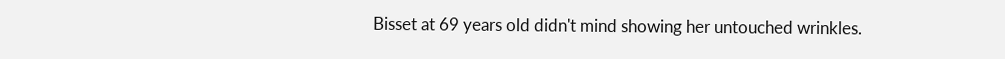Bisset at 69 years old didn't mind showing her untouched wrinkles.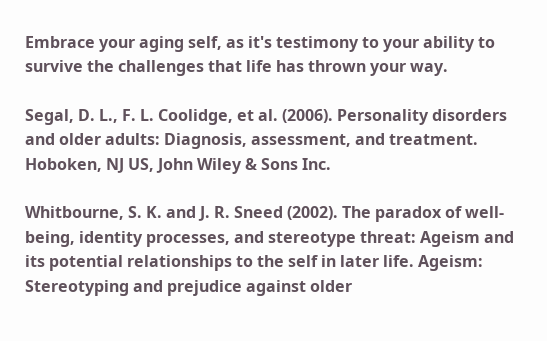Embrace your aging self, as it's testimony to your ability to survive the challenges that life has thrown your way.

Segal, D. L., F. L. Coolidge, et al. (2006). Personality disorders and older adults: Diagnosis, assessment, and treatment. Hoboken, NJ US, John Wiley & Sons Inc.

Whitbourne, S. K. and J. R. Sneed (2002). The paradox of well-being, identity processes, and stereotype threat: Ageism and its potential relationships to the self in later life. Ageism: Stereotyping and prejudice against older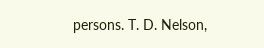persons. T. D. Nelson,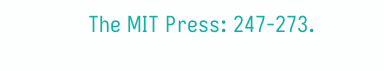The MIT Press: 247-273.